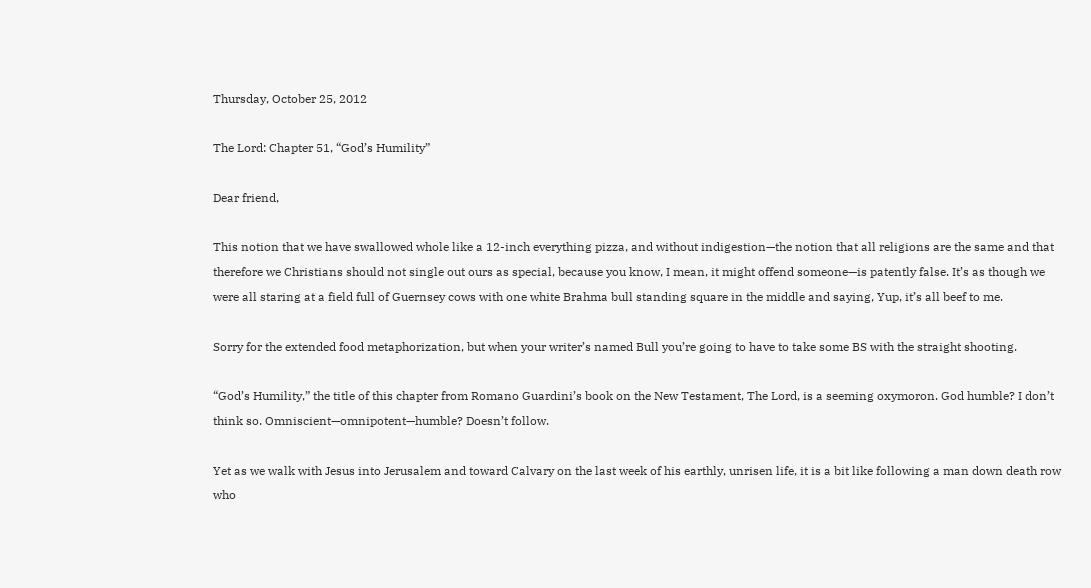Thursday, October 25, 2012

The Lord: Chapter 51, “God’s Humility”

Dear friend,

This notion that we have swallowed whole like a 12-inch everything pizza, and without indigestion—the notion that all religions are the same and that therefore we Christians should not single out ours as special, because you know, I mean, it might offend someone—is patently false. It’s as though we were all staring at a field full of Guernsey cows with one white Brahma bull standing square in the middle and saying, Yup, it’s all beef to me.

Sorry for the extended food metaphorization, but when your writer’s named Bull you’re going to have to take some BS with the straight shooting.

“God’s Humility,” the title of this chapter from Romano Guardini’s book on the New Testament, The Lord, is a seeming oxymoron. God humble? I don’t think so. Omniscient—omnipotent—humble? Doesn’t follow.

Yet as we walk with Jesus into Jerusalem and toward Calvary on the last week of his earthly, unrisen life, it is a bit like following a man down death row who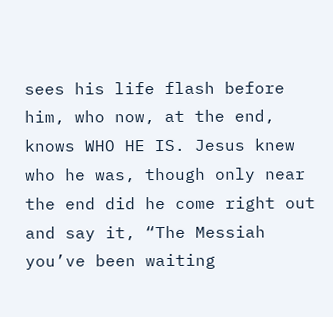sees his life flash before him, who now, at the end, knows WHO HE IS. Jesus knew who he was, though only near the end did he come right out and say it, “The Messiah you’ve been waiting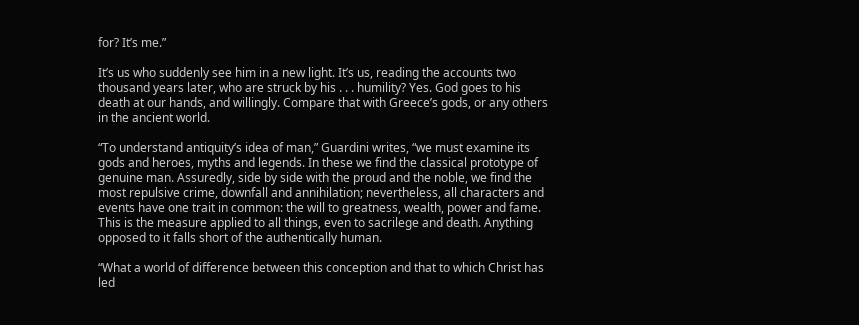for? It’s me.”

It’s us who suddenly see him in a new light. It’s us, reading the accounts two thousand years later, who are struck by his . . . humility? Yes. God goes to his death at our hands, and willingly. Compare that with Greece’s gods, or any others in the ancient world.

“To understand antiquity’s idea of man,” Guardini writes, “we must examine its gods and heroes, myths and legends. In these we find the classical prototype of genuine man. Assuredly, side by side with the proud and the noble, we find the most repulsive crime, downfall and annihilation; nevertheless, all characters and events have one trait in common: the will to greatness, wealth, power and fame. This is the measure applied to all things, even to sacrilege and death. Anything opposed to it falls short of the authentically human.

“What a world of difference between this conception and that to which Christ has led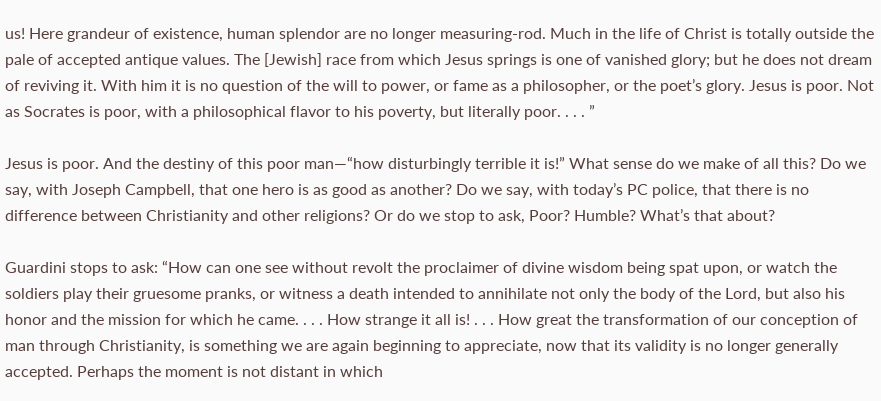us! Here grandeur of existence, human splendor are no longer measuring-rod. Much in the life of Christ is totally outside the pale of accepted antique values. The [Jewish] race from which Jesus springs is one of vanished glory; but he does not dream of reviving it. With him it is no question of the will to power, or fame as a philosopher, or the poet’s glory. Jesus is poor. Not as Socrates is poor, with a philosophical flavor to his poverty, but literally poor. . . . ”

Jesus is poor. And the destiny of this poor man—“how disturbingly terrible it is!” What sense do we make of all this? Do we say, with Joseph Campbell, that one hero is as good as another? Do we say, with today’s PC police, that there is no difference between Christianity and other religions? Or do we stop to ask, Poor? Humble? What’s that about?

Guardini stops to ask: “How can one see without revolt the proclaimer of divine wisdom being spat upon, or watch the soldiers play their gruesome pranks, or witness a death intended to annihilate not only the body of the Lord, but also his honor and the mission for which he came. . . . How strange it all is! . . . How great the transformation of our conception of man through Christianity, is something we are again beginning to appreciate, now that its validity is no longer generally accepted. Perhaps the moment is not distant in which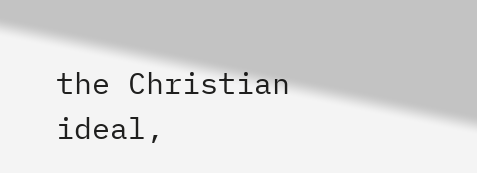the Christian ideal,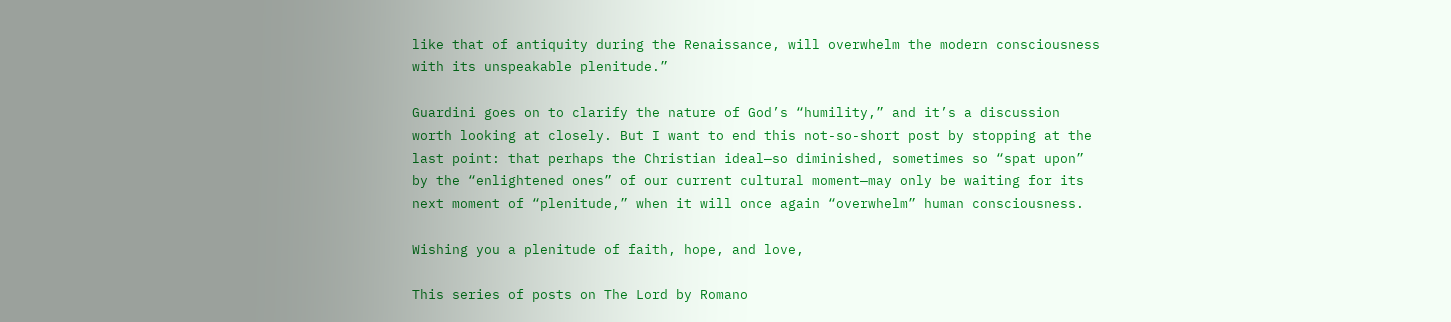like that of antiquity during the Renaissance, will overwhelm the modern consciousness with its unspeakable plenitude.”

Guardini goes on to clarify the nature of God’s “humility,” and it’s a discussion worth looking at closely. But I want to end this not-so-short post by stopping at the last point: that perhaps the Christian ideal—so diminished, sometimes so “spat upon” by the “enlightened ones” of our current cultural moment—may only be waiting for its next moment of “plenitude,” when it will once again “overwhelm” human consciousness.

Wishing you a plenitude of faith, hope, and love,

This series of posts on The Lord by Romano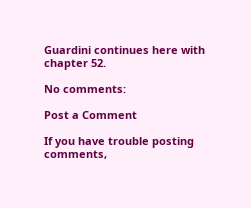Guardini continues here with chapter 52.

No comments:

Post a Comment

If you have trouble posting comments,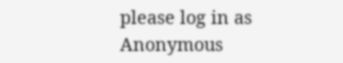please log in as Anonymous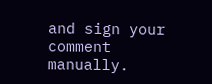and sign your comment manually.